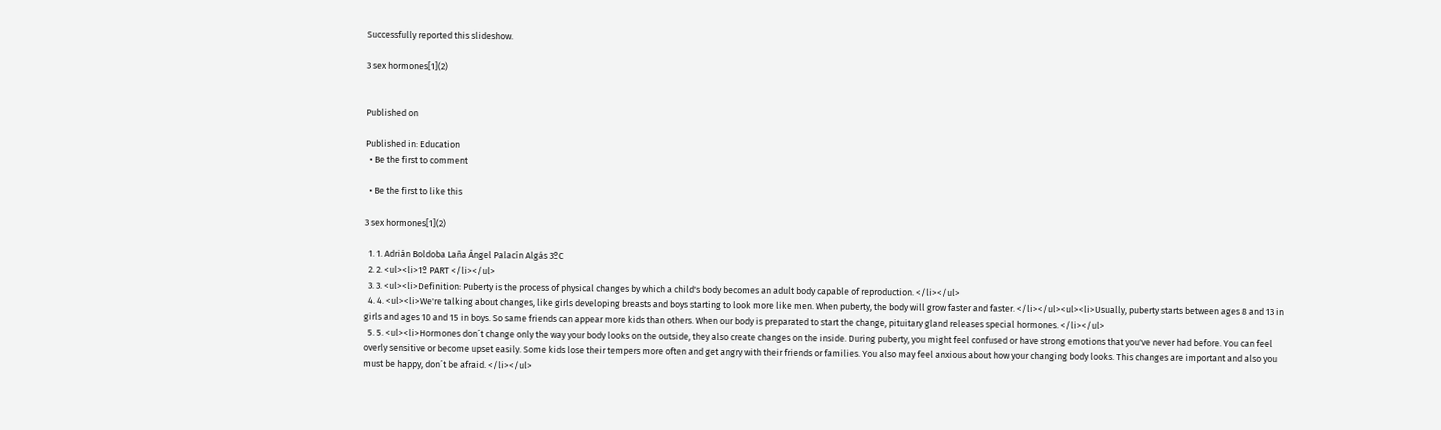Successfully reported this slideshow.

3 sex hormones[1](2)


Published on

Published in: Education
  • Be the first to comment

  • Be the first to like this

3 sex hormones[1](2)

  1. 1. Adrián Boldoba Laña Ángel Palacín Algás 3ºC
  2. 2. <ul><li>1º PART </li></ul>
  3. 3. <ul><li>Definition: Puberty is the process of physical changes by which a child's body becomes an adult body capable of reproduction. </li></ul>
  4. 4. <ul><li>We're talking about changes, like girls developing breasts and boys starting to look more like men. When puberty, the body will grow faster and faster. </li></ul><ul><li>Usually, puberty starts between ages 8 and 13 in girls and ages 10 and 15 in boys. So same friends can appear more kids than others. When our body is preparated to start the change, pituitary gland releases special hormones. </li></ul>
  5. 5. <ul><li>Hormones don´t change only the way your body looks on the outside, they also create changes on the inside. During puberty, you might feel confused or have strong emotions that you've never had before. You can feel overly sensitive or become upset easily. Some kids lose their tempers more often and get angry with their friends or families. You also may feel anxious about how your changing body looks. This changes are important and also you must be happy, don´t be afraid. </li></ul>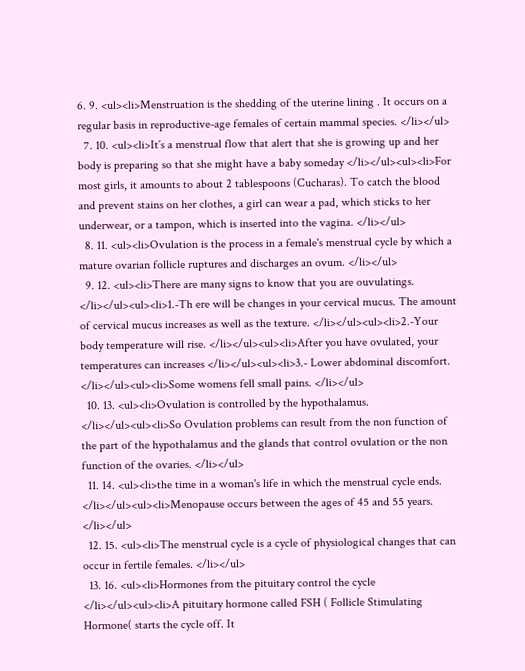6. 9. <ul><li>Menstruation is the shedding of the uterine lining . It occurs on a regular basis in reproductive-age females of certain mammal species. </li></ul>
  7. 10. <ul><li>It´s a menstrual flow that alert that she is growing up and her body is preparing so that she might have a baby someday </li></ul><ul><li>For most girls, it amounts to about 2 tablespoons (Cucharas). To catch the blood and prevent stains on her clothes, a girl can wear a pad, which sticks to her underwear, or a tampon, which is inserted into the vagina. </li></ul>
  8. 11. <ul><li>Ovulation is the process in a female's menstrual cycle by which a mature ovarian follicle ruptures and discharges an ovum. </li></ul>
  9. 12. <ul><li>There are many signs to know that you are ouvulatings. </li></ul><ul><li>1.-Th ere will be changes in your cervical mucus. The amount of cervical mucus increases as well as the texture. </li></ul><ul><li>2.-Your body temperature will rise. </li></ul><ul><li>After you have ovulated, your temperatures can increases </li></ul><ul><li>3.- Lower abdominal discomfort. </li></ul><ul><li>Some womens fell small pains. </li></ul>
  10. 13. <ul><li>Ovulation is controlled by the hypothalamus. </li></ul><ul><li>So Ovulation problems can result from the non function of the part of the hypothalamus and the glands that control ovulation or the non function of the ovaries. </li></ul>
  11. 14. <ul><li>the time in a woman's life in which the menstrual cycle ends. </li></ul><ul><li>Menopause occurs between the ages of 45 and 55 years. </li></ul>
  12. 15. <ul><li>The menstrual cycle is a cycle of physiological changes that can occur in fertile females. </li></ul>
  13. 16. <ul><li>Hormones from the pituitary control the cycle </li></ul><ul><li>A pituitary hormone called FSH ( Follicle Stimulating Hormone( starts the cycle off. It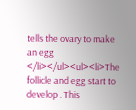tells the ovary to make an egg </li></ul><ul><li>The follicle and egg start to develop . This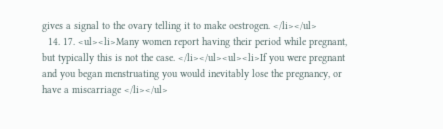gives a signal to the ovary telling it to make oestrogen. </li></ul>
  14. 17. <ul><li>Many women report having their period while pregnant, but typically this is not the case. </li></ul><ul><li>If you were pregnant and you began menstruating you would inevitably lose the pregnancy, or have a miscarriage </li></ul>